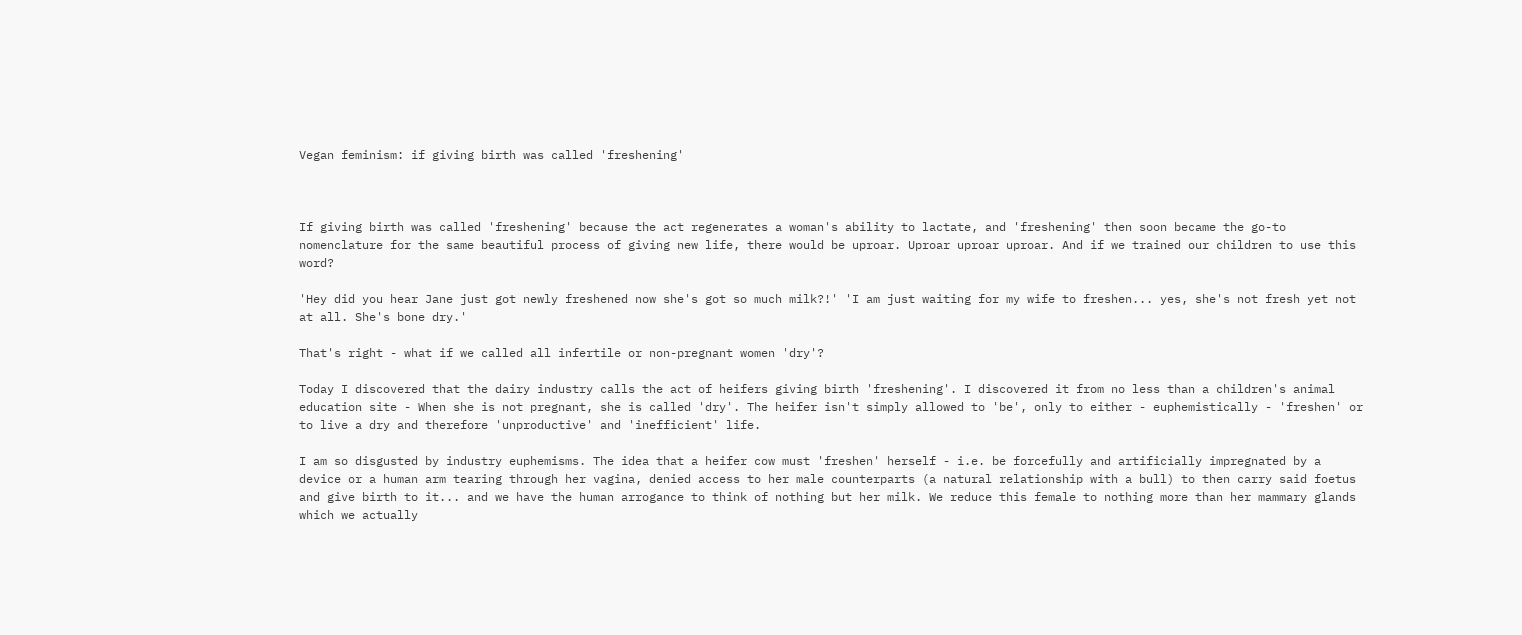Vegan feminism: if giving birth was called 'freshening'



If giving birth was called 'freshening' because the act regenerates a woman's ability to lactate, and 'freshening' then soon became the go-to nomenclature for the same beautiful process of giving new life, there would be uproar. Uproar uproar uproar. And if we trained our children to use this word?

'Hey did you hear Jane just got newly freshened now she's got so much milk?!' 'I am just waiting for my wife to freshen... yes, she's not fresh yet not at all. She's bone dry.'

That's right - what if we called all infertile or non-pregnant women 'dry'?

Today I discovered that the dairy industry calls the act of heifers giving birth 'freshening'. I discovered it from no less than a children's animal education site - When she is not pregnant, she is called 'dry'. The heifer isn't simply allowed to 'be', only to either - euphemistically - 'freshen' or to live a dry and therefore 'unproductive' and 'inefficient' life.

I am so disgusted by industry euphemisms. The idea that a heifer cow must 'freshen' herself - i.e. be forcefully and artificially impregnated by a device or a human arm tearing through her vagina, denied access to her male counterparts (a natural relationship with a bull) to then carry said foetus and give birth to it... and we have the human arrogance to think of nothing but her milk. We reduce this female to nothing more than her mammary glands which we actually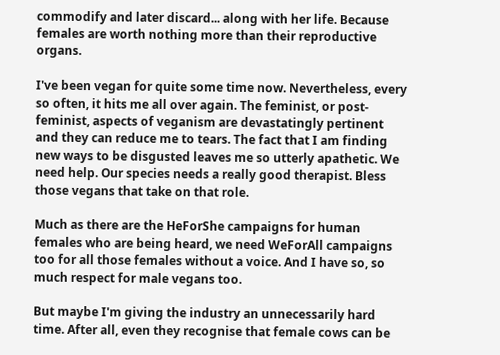commodify and later discard... along with her life. Because females are worth nothing more than their reproductive organs.

I've been vegan for quite some time now. Nevertheless, every so often, it hits me all over again. The feminist, or post-feminist, aspects of veganism are devastatingly pertinent and they can reduce me to tears. The fact that I am finding new ways to be disgusted leaves me so utterly apathetic. We need help. Our species needs a really good therapist. Bless those vegans that take on that role.

Much as there are the HeForShe campaigns for human females who are being heard, we need WeForAll campaigns too for all those females without a voice. And I have so, so much respect for male vegans too.

But maybe I'm giving the industry an unnecessarily hard time. After all, even they recognise that female cows can be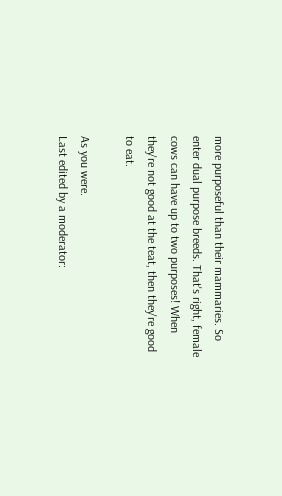more purposeful than their mammaries. So enter dual purpose breeds. That's right, female cows can have up to two purposes! When they're not good at the teat, then they're good to eat.

As you were.
Last edited by a moderator: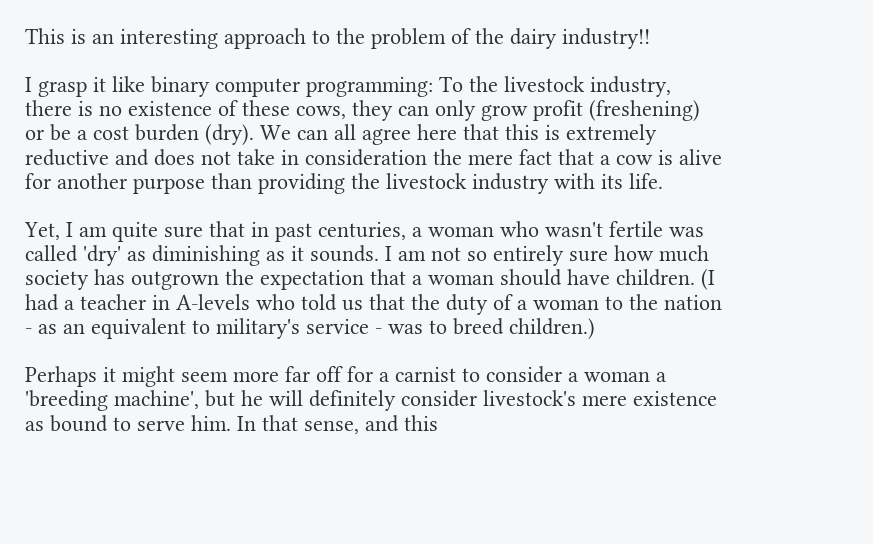This is an interesting approach to the problem of the dairy industry!!

I grasp it like binary computer programming: To the livestock industry, there is no existence of these cows, they can only grow profit (freshening) or be a cost burden (dry). We can all agree here that this is extremely reductive and does not take in consideration the mere fact that a cow is alive for another purpose than providing the livestock industry with its life.

Yet, I am quite sure that in past centuries, a woman who wasn't fertile was called 'dry' as diminishing as it sounds. I am not so entirely sure how much society has outgrown the expectation that a woman should have children. (I had a teacher in A-levels who told us that the duty of a woman to the nation - as an equivalent to military's service - was to breed children.)

Perhaps it might seem more far off for a carnist to consider a woman a 'breeding machine', but he will definitely consider livestock's mere existence as bound to serve him. In that sense, and this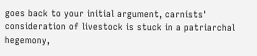goes back to your initial argument, carnists' consideration of livestock is stuck in a patriarchal hegemony,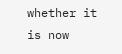whether it is now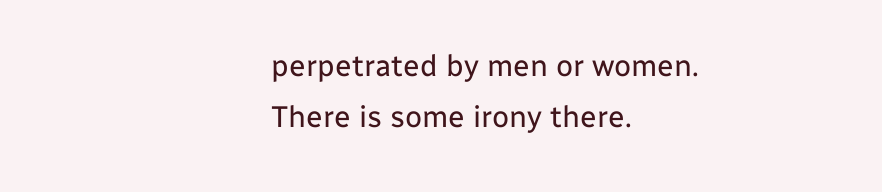perpetrated by men or women. There is some irony there.